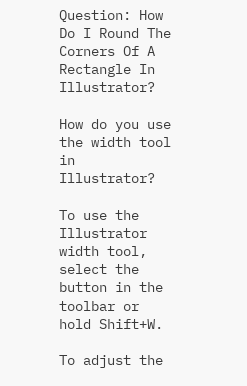Question: How Do I Round The Corners Of A Rectangle In Illustrator?

How do you use the width tool in Illustrator?

To use the Illustrator width tool, select the button in the toolbar or hold Shift+W.

To adjust the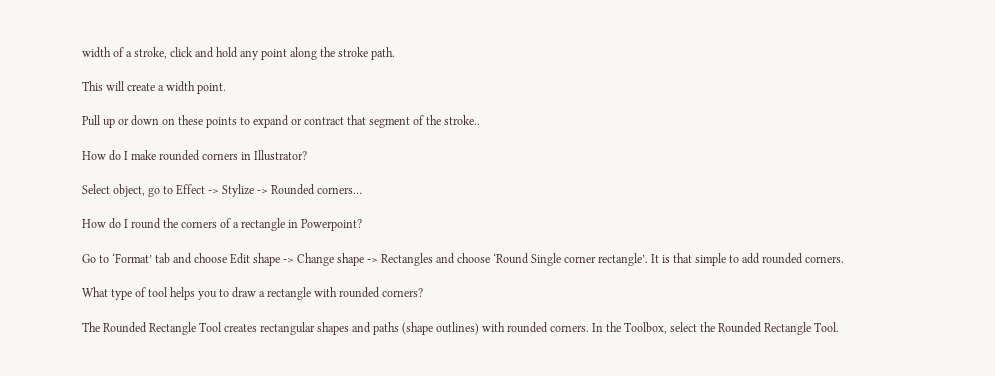width of a stroke, click and hold any point along the stroke path.

This will create a width point.

Pull up or down on these points to expand or contract that segment of the stroke..

How do I make rounded corners in Illustrator?

Select object, go to Effect -> Stylize -> Rounded corners…

How do I round the corners of a rectangle in Powerpoint?

Go to ‘Format’ tab and choose Edit shape -> Change shape -> Rectangles and choose ‘Round Single corner rectangle’. It is that simple to add rounded corners.

What type of tool helps you to draw a rectangle with rounded corners?

The Rounded Rectangle Tool creates rectangular shapes and paths (shape outlines) with rounded corners. In the Toolbox, select the Rounded Rectangle Tool.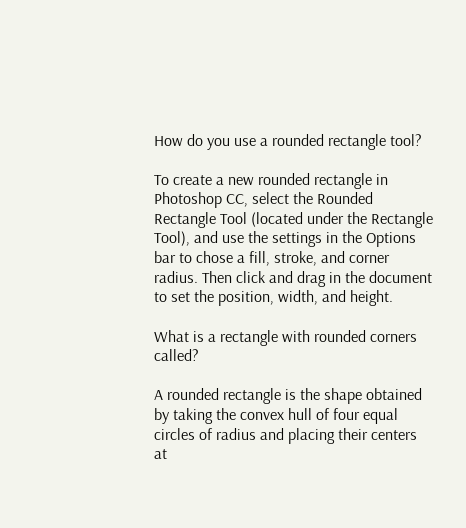How do you use a rounded rectangle tool?

To create a new rounded rectangle in Photoshop CC, select the Rounded Rectangle Tool (located under the Rectangle Tool), and use the settings in the Options bar to chose a fill, stroke, and corner radius. Then click and drag in the document to set the position, width, and height.

What is a rectangle with rounded corners called?

A rounded rectangle is the shape obtained by taking the convex hull of four equal circles of radius and placing their centers at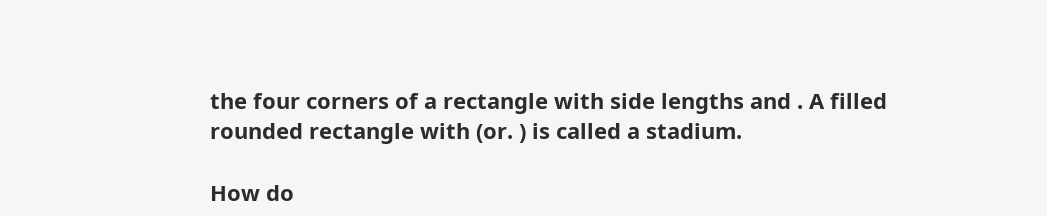the four corners of a rectangle with side lengths and . A filled rounded rectangle with (or. ) is called a stadium.

How do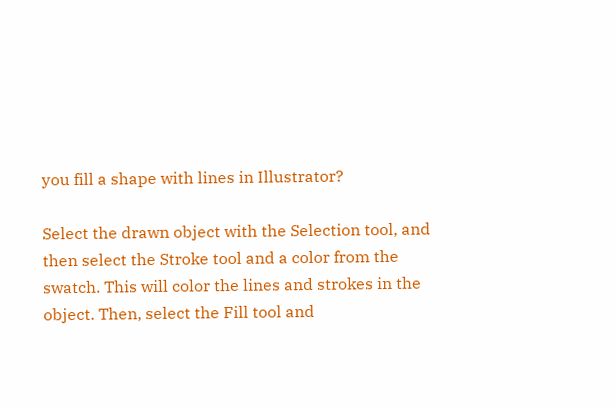you fill a shape with lines in Illustrator?

Select the drawn object with the Selection tool, and then select the Stroke tool and a color from the swatch. This will color the lines and strokes in the object. Then, select the Fill tool and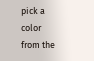pick a color from the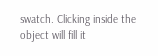swatch. Clicking inside the object will fill it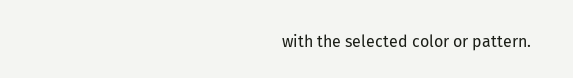with the selected color or pattern.